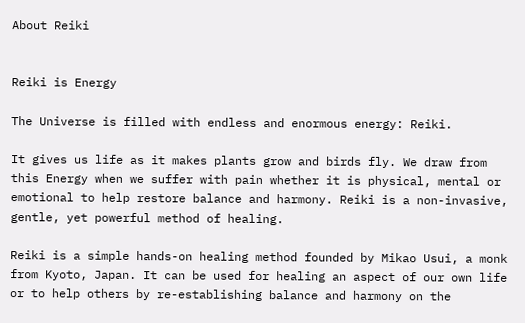About Reiki


Reiki is Energy

The Universe is filled with endless and enormous energy: Reiki.

It gives us life as it makes plants grow and birds fly. We draw from this Energy when we suffer with pain whether it is physical, mental or emotional to help restore balance and harmony. Reiki is a non-invasive, gentle, yet powerful method of healing.

Reiki is a simple hands-on healing method founded by Mikao Usui, a monk from Kyoto, Japan. It can be used for healing an aspect of our own life or to help others by re-establishing balance and harmony on the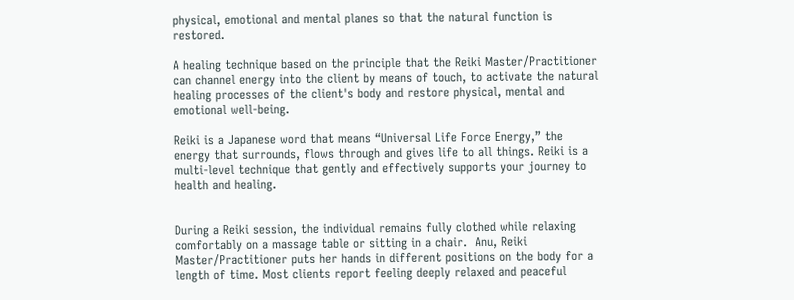physical, emotional and mental planes so that the natural function is restored.

A healing technique based on the principle that the Reiki Master/Practitioner can channel energy into the client by means of touch, to activate the natural healing processes of the client's body and restore physical, mental and emotional well-being.

Reiki is a Japanese word that means “Universal Life Force Energy,” the energy that surrounds, flows through and gives life to all things. Reiki is a multi-level technique that gently and effectively supports your journey to health and healing.


During a Reiki session, the individual remains fully clothed while relaxing comfortably on a massage table or sitting in a chair.  Anu, Reiki Master/Practitioner puts her hands in different positions on the body for a length of time. Most clients report feeling deeply relaxed and peaceful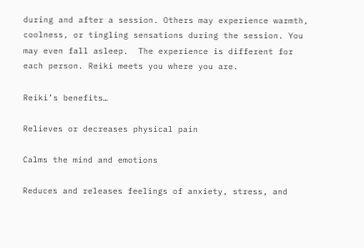during and after a session. Others may experience warmth, coolness, or tingling sensations during the session. You may even fall asleep.  The experience is different for each person. Reiki meets you where you are.

Reiki’s benefits…

Relieves or decreases physical pain

Calms the mind and emotions

Reduces and releases feelings of anxiety, stress, and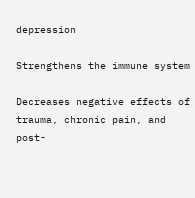depression

Strengthens the immune system

Decreases negative effects of trauma, chronic pain, and post-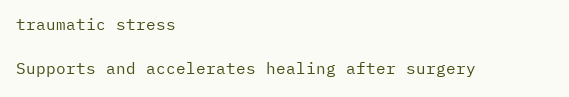traumatic stress

Supports and accelerates healing after surgery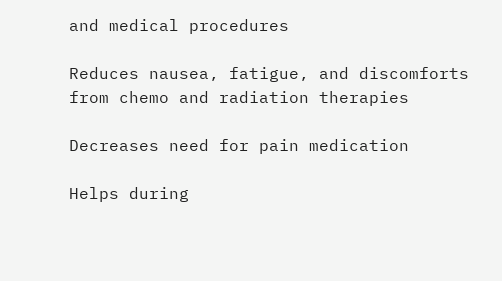and medical procedures

Reduces nausea, fatigue, and discomforts from chemo and radiation therapies

Decreases need for pain medication

Helps during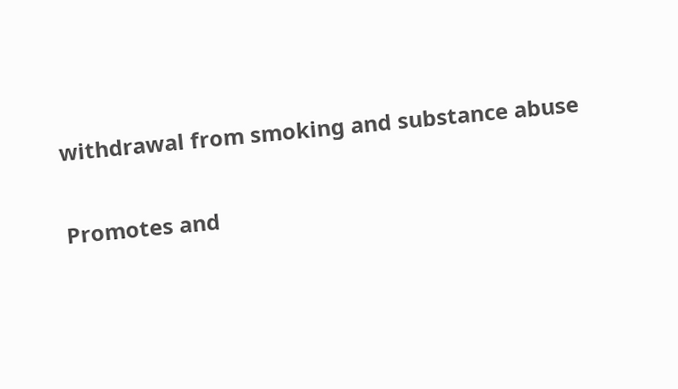withdrawal from smoking and substance abuse

Promotes and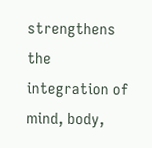strengthens the integration of mind, body,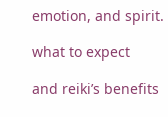emotion, and spirit.

what to expect

and reiki’s benefits